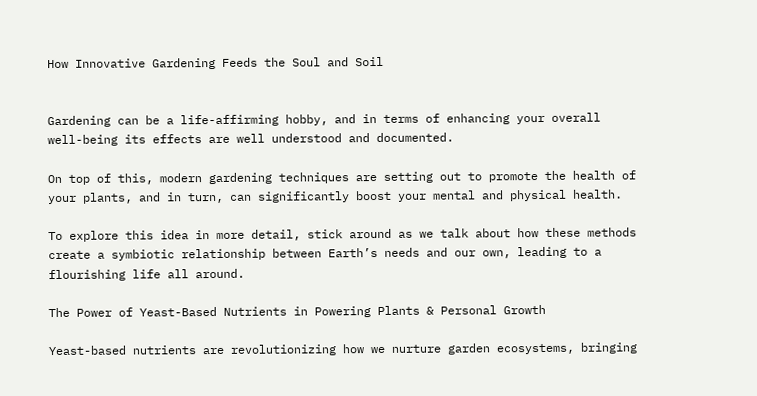How Innovative Gardening Feeds the Soul and Soil


Gardening can be a life-affirming hobby, and in terms of enhancing your overall well-being its effects are well understood and documented.

On top of this, modern gardening techniques are setting out to promote the health of your plants, and in turn, can significantly boost your mental and physical health.

To explore this idea in more detail, stick around as we talk about how these methods create a symbiotic relationship between Earth’s needs and our own, leading to a flourishing life all around.

The Power of Yeast-Based Nutrients in Powering Plants & Personal Growth

Yeast-based nutrients are revolutionizing how we nurture garden ecosystems, bringing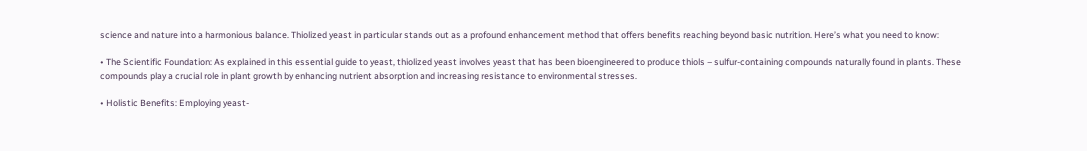science and nature into a harmonious balance. Thiolized yeast in particular stands out as a profound enhancement method that offers benefits reaching beyond basic nutrition. Here’s what you need to know:

• The Scientific Foundation: As explained in this essential guide to yeast, thiolized yeast involves yeast that has been bioengineered to produce thiols – sulfur-containing compounds naturally found in plants. These compounds play a crucial role in plant growth by enhancing nutrient absorption and increasing resistance to environmental stresses.

• Holistic Benefits: Employing yeast-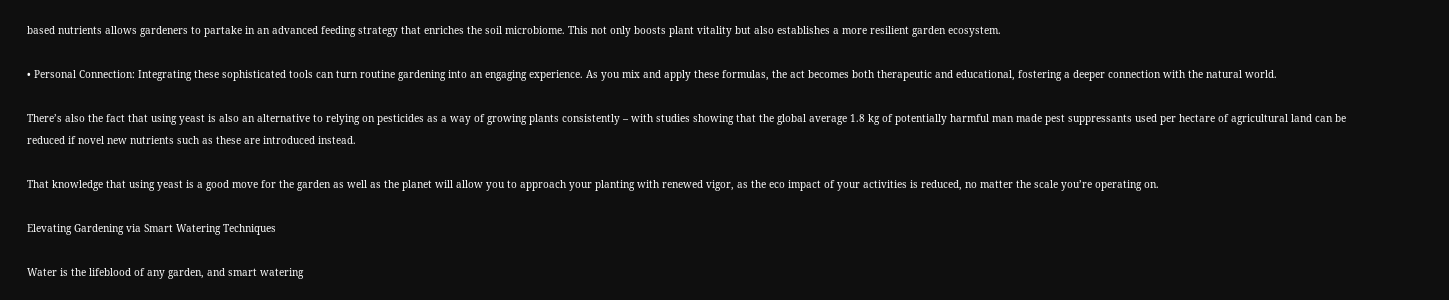based nutrients allows gardeners to partake in an advanced feeding strategy that enriches the soil microbiome. This not only boosts plant vitality but also establishes a more resilient garden ecosystem.

• Personal Connection: Integrating these sophisticated tools can turn routine gardening into an engaging experience. As you mix and apply these formulas, the act becomes both therapeutic and educational, fostering a deeper connection with the natural world.

There’s also the fact that using yeast is also an alternative to relying on pesticides as a way of growing plants consistently – with studies showing that the global average 1.8 kg of potentially harmful man made pest suppressants used per hectare of agricultural land can be reduced if novel new nutrients such as these are introduced instead.

That knowledge that using yeast is a good move for the garden as well as the planet will allow you to approach your planting with renewed vigor, as the eco impact of your activities is reduced, no matter the scale you’re operating on.

Elevating Gardening via Smart Watering Techniques

Water is the lifeblood of any garden, and smart watering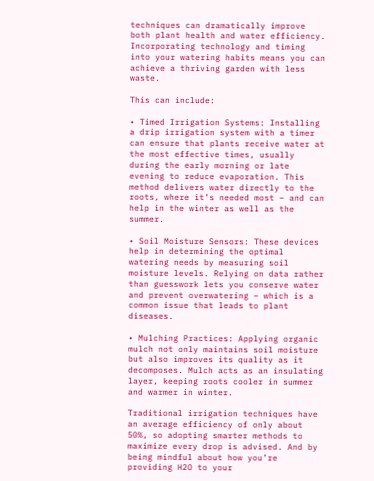techniques can dramatically improve both plant health and water efficiency. Incorporating technology and timing into your watering habits means you can achieve a thriving garden with less waste.

This can include:

• Timed Irrigation Systems: Installing a drip irrigation system with a timer can ensure that plants receive water at the most effective times, usually during the early morning or late evening to reduce evaporation. This method delivers water directly to the roots, where it’s needed most – and can help in the winter as well as the summer.

• Soil Moisture Sensors: These devices help in determining the optimal watering needs by measuring soil moisture levels. Relying on data rather than guesswork lets you conserve water and prevent overwatering – which is a common issue that leads to plant diseases.

• Mulching Practices: Applying organic mulch not only maintains soil moisture but also improves its quality as it decomposes. Mulch acts as an insulating layer, keeping roots cooler in summer and warmer in winter.

Traditional irrigation techniques have an average efficiency of only about 50%, so adopting smarter methods to maximize every drop is advised. And by being mindful about how you’re providing H2O to your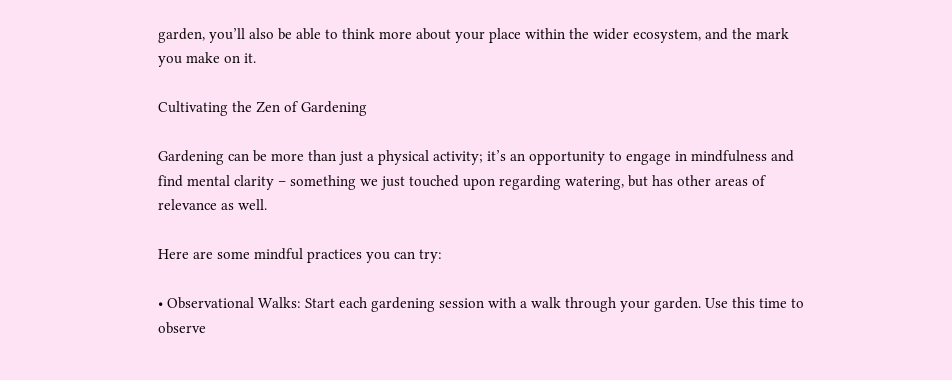garden, you’ll also be able to think more about your place within the wider ecosystem, and the mark you make on it.

Cultivating the Zen of Gardening

Gardening can be more than just a physical activity; it’s an opportunity to engage in mindfulness and find mental clarity – something we just touched upon regarding watering, but has other areas of relevance as well.

Here are some mindful practices you can try:

• Observational Walks: Start each gardening session with a walk through your garden. Use this time to observe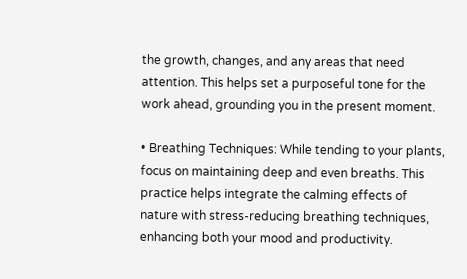the growth, changes, and any areas that need attention. This helps set a purposeful tone for the work ahead, grounding you in the present moment.

• Breathing Techniques: While tending to your plants, focus on maintaining deep and even breaths. This practice helps integrate the calming effects of nature with stress-reducing breathing techniques, enhancing both your mood and productivity.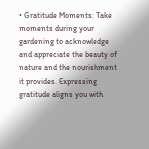• Gratitude Moments: Take moments during your gardening to acknowledge and appreciate the beauty of nature and the nourishment it provides. Expressing gratitude aligns you with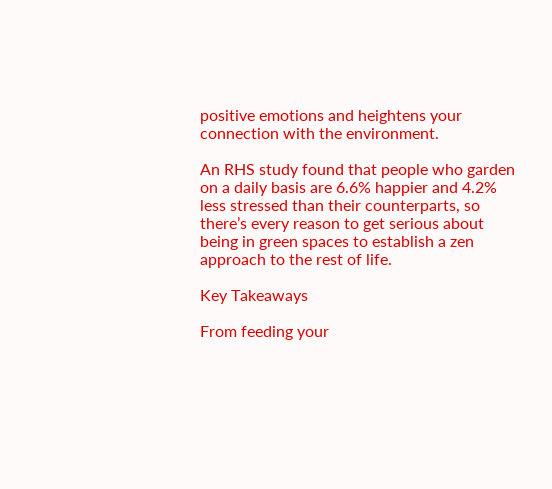positive emotions and heightens your connection with the environment.

An RHS study found that people who garden on a daily basis are 6.6% happier and 4.2% less stressed than their counterparts, so there’s every reason to get serious about being in green spaces to establish a zen approach to the rest of life.

Key Takeaways

From feeding your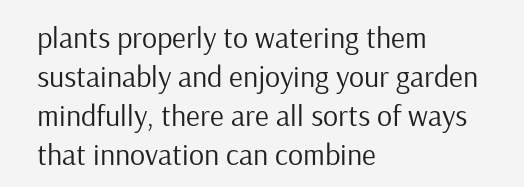plants properly to watering them sustainably and enjoying your garden mindfully, there are all sorts of ways that innovation can combine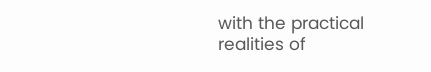with the practical realities of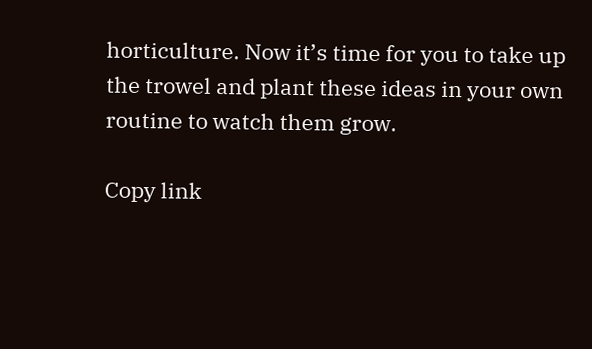horticulture. Now it’s time for you to take up the trowel and plant these ideas in your own routine to watch them grow.

Copy link